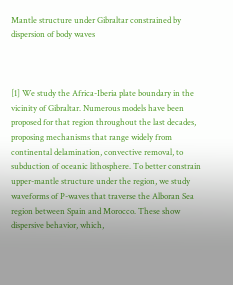Mantle structure under Gibraltar constrained by dispersion of body waves



[1] We study the Africa-Iberia plate boundary in the vicinity of Gibraltar. Numerous models have been proposed for that region throughout the last decades, proposing mechanisms that range widely from continental delamination, convective removal, to subduction of oceanic lithosphere. To better constrain upper-mantle structure under the region, we study waveforms of P-waves that traverse the Alboran Sea region between Spain and Morocco. These show dispersive behavior, which,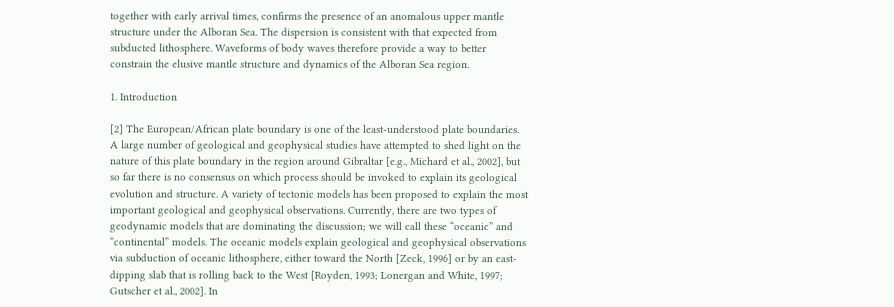together with early arrival times, confirms the presence of an anomalous upper mantle structure under the Alboran Sea. The dispersion is consistent with that expected from subducted lithosphere. Waveforms of body waves therefore provide a way to better constrain the elusive mantle structure and dynamics of the Alboran Sea region.

1. Introduction

[2] The European/African plate boundary is one of the least-understood plate boundaries. A large number of geological and geophysical studies have attempted to shed light on the nature of this plate boundary in the region around Gibraltar [e.g., Michard et al., 2002], but so far there is no consensus on which process should be invoked to explain its geological evolution and structure. A variety of tectonic models has been proposed to explain the most important geological and geophysical observations. Currently, there are two types of geodynamic models that are dominating the discussion; we will call these “oceanic” and “continental” models. The oceanic models explain geological and geophysical observations via subduction of oceanic lithosphere, either toward the North [Zeck, 1996] or by an east-dipping slab that is rolling back to the West [Royden, 1993; Lonergan and White, 1997; Gutscher et al., 2002]. In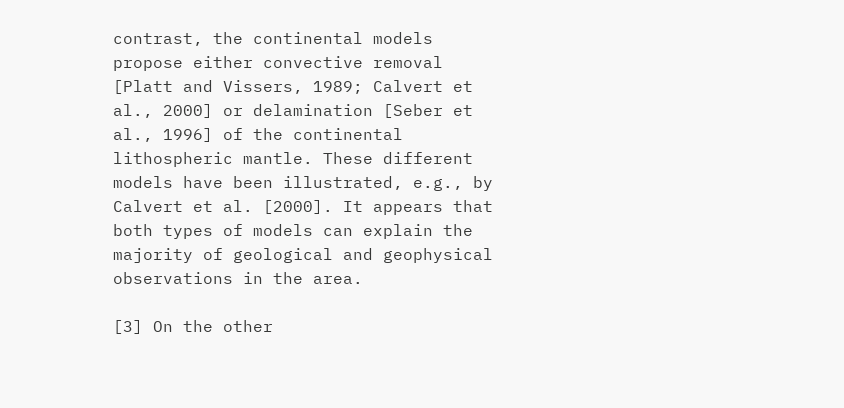contrast, the continental models propose either convective removal [Platt and Vissers, 1989; Calvert et al., 2000] or delamination [Seber et al., 1996] of the continental lithospheric mantle. These different models have been illustrated, e.g., by Calvert et al. [2000]. It appears that both types of models can explain the majority of geological and geophysical observations in the area.

[3] On the other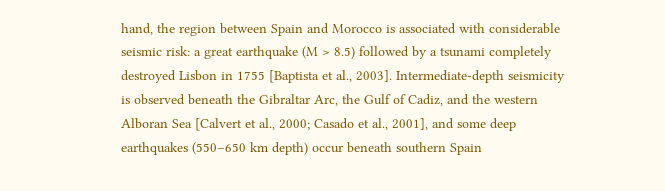hand, the region between Spain and Morocco is associated with considerable seismic risk: a great earthquake (M > 8.5) followed by a tsunami completely destroyed Lisbon in 1755 [Baptista et al., 2003]. Intermediate-depth seismicity is observed beneath the Gibraltar Arc, the Gulf of Cadiz, and the western Alboran Sea [Calvert et al., 2000; Casado et al., 2001], and some deep earthquakes (550–650 km depth) occur beneath southern Spain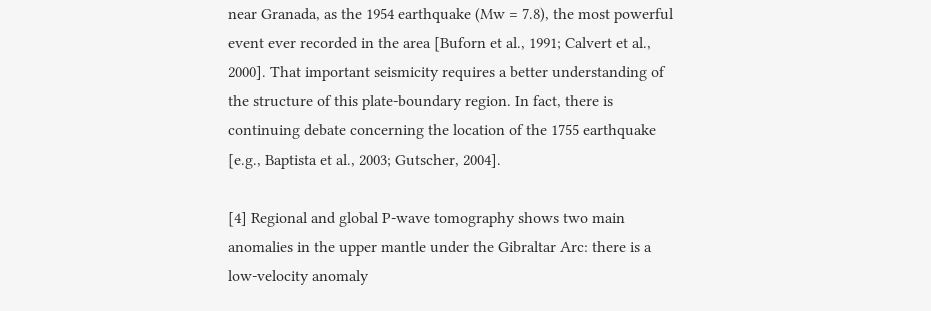near Granada, as the 1954 earthquake (Mw = 7.8), the most powerful event ever recorded in the area [Buforn et al., 1991; Calvert et al., 2000]. That important seismicity requires a better understanding of the structure of this plate-boundary region. In fact, there is continuing debate concerning the location of the 1755 earthquake [e.g., Baptista et al., 2003; Gutscher, 2004].

[4] Regional and global P-wave tomography shows two main anomalies in the upper mantle under the Gibraltar Arc: there is a low-velocity anomaly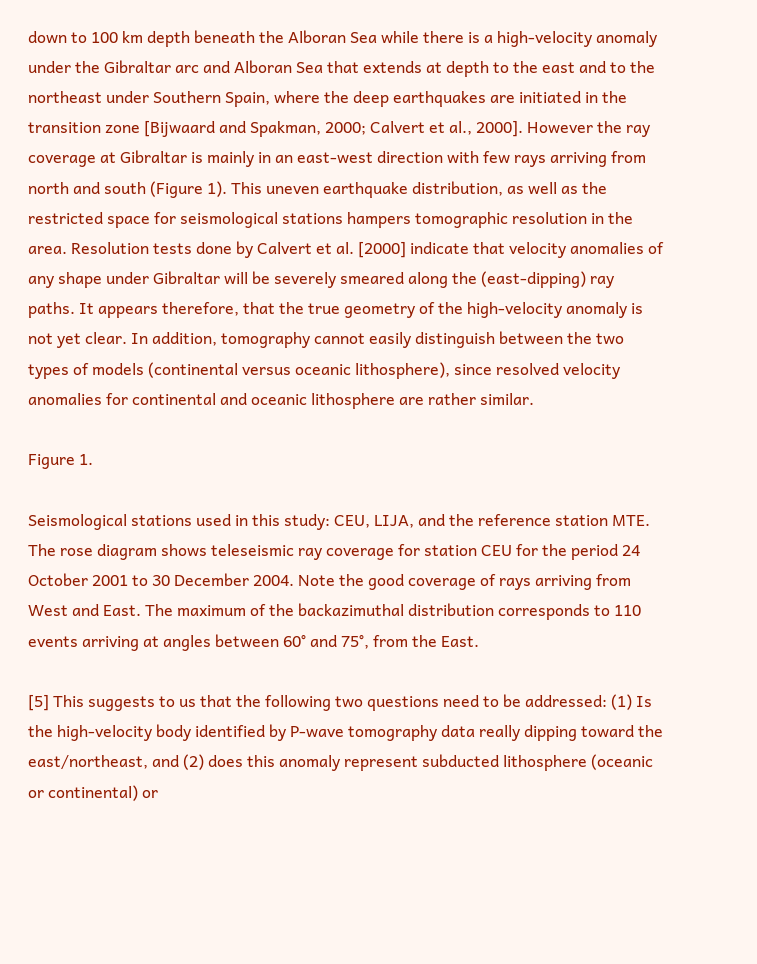down to 100 km depth beneath the Alboran Sea while there is a high-velocity anomaly under the Gibraltar arc and Alboran Sea that extends at depth to the east and to the northeast under Southern Spain, where the deep earthquakes are initiated in the transition zone [Bijwaard and Spakman, 2000; Calvert et al., 2000]. However the ray coverage at Gibraltar is mainly in an east-west direction with few rays arriving from north and south (Figure 1). This uneven earthquake distribution, as well as the restricted space for seismological stations hampers tomographic resolution in the area. Resolution tests done by Calvert et al. [2000] indicate that velocity anomalies of any shape under Gibraltar will be severely smeared along the (east-dipping) ray paths. It appears therefore, that the true geometry of the high-velocity anomaly is not yet clear. In addition, tomography cannot easily distinguish between the two types of models (continental versus oceanic lithosphere), since resolved velocity anomalies for continental and oceanic lithosphere are rather similar.

Figure 1.

Seismological stations used in this study: CEU, LIJA, and the reference station MTE. The rose diagram shows teleseismic ray coverage for station CEU for the period 24 October 2001 to 30 December 2004. Note the good coverage of rays arriving from West and East. The maximum of the backazimuthal distribution corresponds to 110 events arriving at angles between 60° and 75°, from the East.

[5] This suggests to us that the following two questions need to be addressed: (1) Is the high-velocity body identified by P-wave tomography data really dipping toward the east/northeast, and (2) does this anomaly represent subducted lithosphere (oceanic or continental) or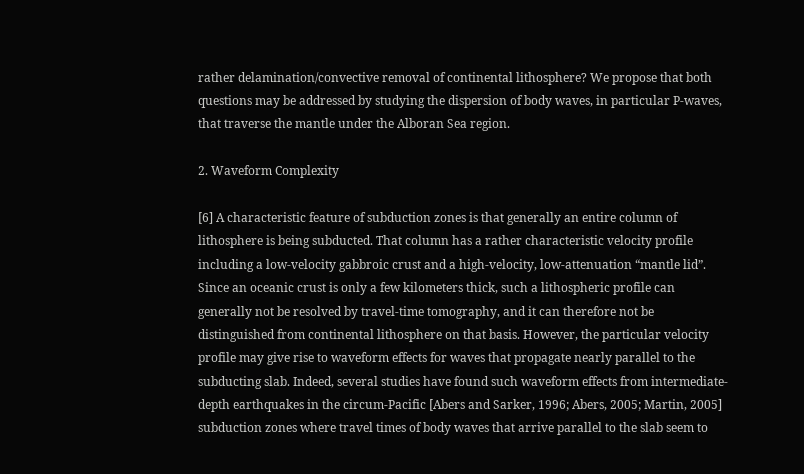rather delamination/convective removal of continental lithosphere? We propose that both questions may be addressed by studying the dispersion of body waves, in particular P-waves, that traverse the mantle under the Alboran Sea region.

2. Waveform Complexity

[6] A characteristic feature of subduction zones is that generally an entire column of lithosphere is being subducted. That column has a rather characteristic velocity profile including a low-velocity gabbroic crust and a high-velocity, low-attenuation “mantle lid”. Since an oceanic crust is only a few kilometers thick, such a lithospheric profile can generally not be resolved by travel-time tomography, and it can therefore not be distinguished from continental lithosphere on that basis. However, the particular velocity profile may give rise to waveform effects for waves that propagate nearly parallel to the subducting slab. Indeed, several studies have found such waveform effects from intermediate-depth earthquakes in the circum-Pacific [Abers and Sarker, 1996; Abers, 2005; Martin, 2005] subduction zones where travel times of body waves that arrive parallel to the slab seem to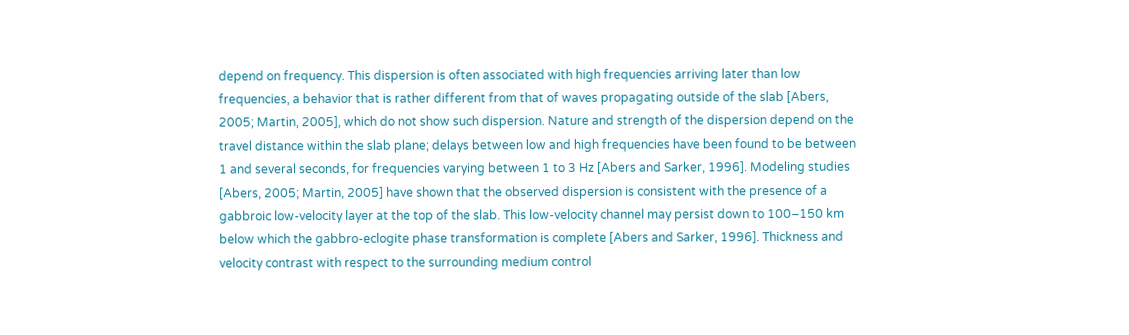depend on frequency. This dispersion is often associated with high frequencies arriving later than low frequencies, a behavior that is rather different from that of waves propagating outside of the slab [Abers, 2005; Martin, 2005], which do not show such dispersion. Nature and strength of the dispersion depend on the travel distance within the slab plane; delays between low and high frequencies have been found to be between 1 and several seconds, for frequencies varying between 1 to 3 Hz [Abers and Sarker, 1996]. Modeling studies [Abers, 2005; Martin, 2005] have shown that the observed dispersion is consistent with the presence of a gabbroic low-velocity layer at the top of the slab. This low-velocity channel may persist down to 100–150 km below which the gabbro-eclogite phase transformation is complete [Abers and Sarker, 1996]. Thickness and velocity contrast with respect to the surrounding medium control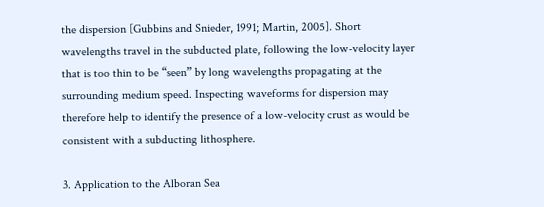the dispersion [Gubbins and Snieder, 1991; Martin, 2005]. Short wavelengths travel in the subducted plate, following the low-velocity layer that is too thin to be “seen” by long wavelengths propagating at the surrounding medium speed. Inspecting waveforms for dispersion may therefore help to identify the presence of a low-velocity crust as would be consistent with a subducting lithosphere.

3. Application to the Alboran Sea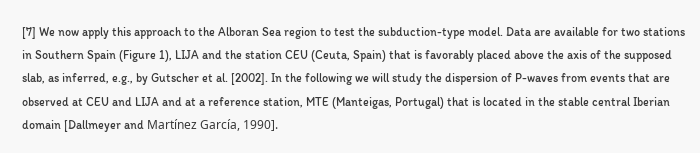[7] We now apply this approach to the Alboran Sea region to test the subduction-type model. Data are available for two stations in Southern Spain (Figure 1), LIJA and the station CEU (Ceuta, Spain) that is favorably placed above the axis of the supposed slab, as inferred, e.g., by Gutscher et al. [2002]. In the following we will study the dispersion of P-waves from events that are observed at CEU and LIJA and at a reference station, MTE (Manteigas, Portugal) that is located in the stable central Iberian domain [Dallmeyer and Martínez García, 1990].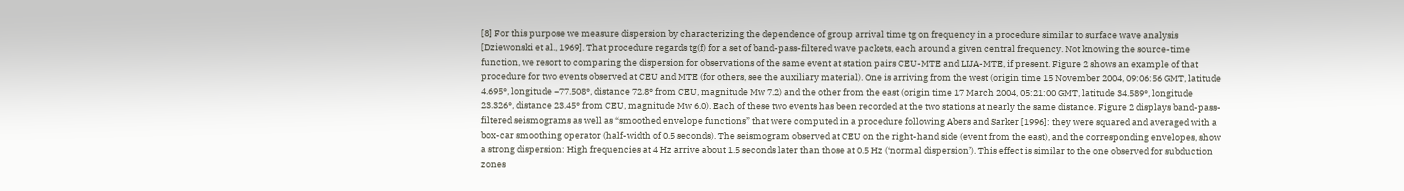[8] For this purpose we measure dispersion by characterizing the dependence of group arrival time tg on frequency in a procedure similar to surface wave analysis [Dziewonski et al., 1969]. That procedure regards tg(f) for a set of band-pass-filtered wave packets, each around a given central frequency. Not knowing the source-time function, we resort to comparing the dispersion for observations of the same event at station pairs CEU-MTE and LIJA-MTE, if present. Figure 2 shows an example of that procedure for two events observed at CEU and MTE (for others, see the auxiliary material). One is arriving from the west (origin time 15 November 2004, 09:06:56 GMT, latitude 4.695°, longitude −77.508°, distance 72.8° from CEU, magnitude Mw 7.2) and the other from the east (origin time 17 March 2004, 05:21:00 GMT, latitude 34.589°, longitude 23.326°, distance 23.45° from CEU, magnitude Mw 6.0). Each of these two events has been recorded at the two stations at nearly the same distance. Figure 2 displays band-pass-filtered seismograms as well as “smoothed envelope functions” that were computed in a procedure following Abers and Sarker [1996]: they were squared and averaged with a box-car smoothing operator (half-width of 0.5 seconds). The seismogram observed at CEU on the right-hand side (event from the east), and the corresponding envelopes, show a strong dispersion: High frequencies at 4 Hz arrive about 1.5 seconds later than those at 0.5 Hz (‘normal dispersion’). This effect is similar to the one observed for subduction zones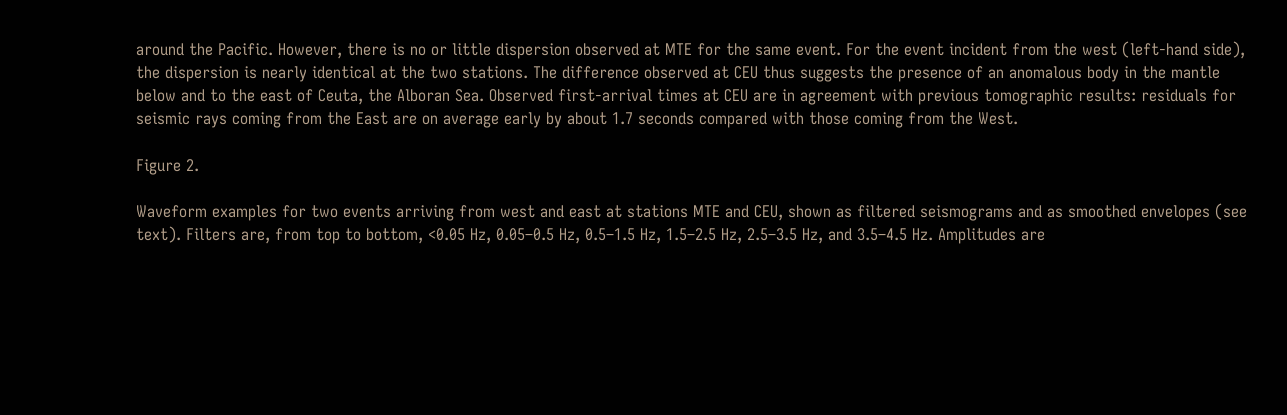around the Pacific. However, there is no or little dispersion observed at MTE for the same event. For the event incident from the west (left-hand side), the dispersion is nearly identical at the two stations. The difference observed at CEU thus suggests the presence of an anomalous body in the mantle below and to the east of Ceuta, the Alboran Sea. Observed first-arrival times at CEU are in agreement with previous tomographic results: residuals for seismic rays coming from the East are on average early by about 1.7 seconds compared with those coming from the West.

Figure 2.

Waveform examples for two events arriving from west and east at stations MTE and CEU, shown as filtered seismograms and as smoothed envelopes (see text). Filters are, from top to bottom, <0.05 Hz, 0.05–0.5 Hz, 0.5–1.5 Hz, 1.5–2.5 Hz, 2.5–3.5 Hz, and 3.5–4.5 Hz. Amplitudes are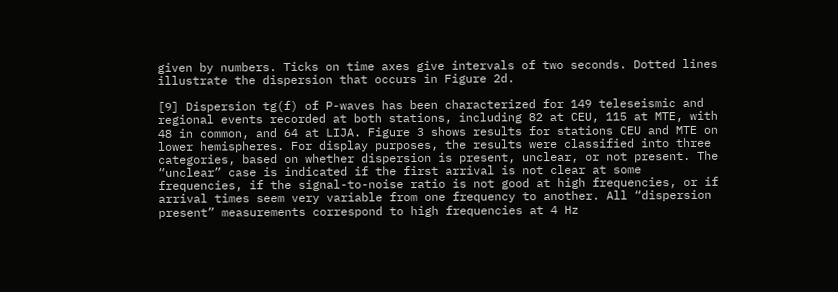given by numbers. Ticks on time axes give intervals of two seconds. Dotted lines illustrate the dispersion that occurs in Figure 2d.

[9] Dispersion tg(f) of P-waves has been characterized for 149 teleseismic and regional events recorded at both stations, including 82 at CEU, 115 at MTE, with 48 in common, and 64 at LIJA. Figure 3 shows results for stations CEU and MTE on lower hemispheres. For display purposes, the results were classified into three categories, based on whether dispersion is present, unclear, or not present. The “unclear” case is indicated if the first arrival is not clear at some frequencies, if the signal-to-noise ratio is not good at high frequencies, or if arrival times seem very variable from one frequency to another. All “dispersion present” measurements correspond to high frequencies at 4 Hz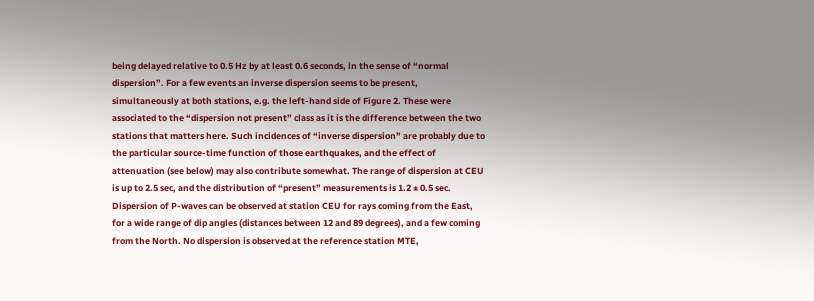being delayed relative to 0.5 Hz by at least 0.6 seconds, in the sense of “normal dispersion”. For a few events an inverse dispersion seems to be present, simultaneously at both stations, e.g. the left-hand side of Figure 2. These were associated to the “dispersion not present” class as it is the difference between the two stations that matters here. Such incidences of “inverse dispersion” are probably due to the particular source-time function of those earthquakes, and the effect of attenuation (see below) may also contribute somewhat. The range of dispersion at CEU is up to 2.5 sec, and the distribution of “present” measurements is 1.2 ± 0.5 sec. Dispersion of P-waves can be observed at station CEU for rays coming from the East, for a wide range of dip angles (distances between 12 and 89 degrees), and a few coming from the North. No dispersion is observed at the reference station MTE,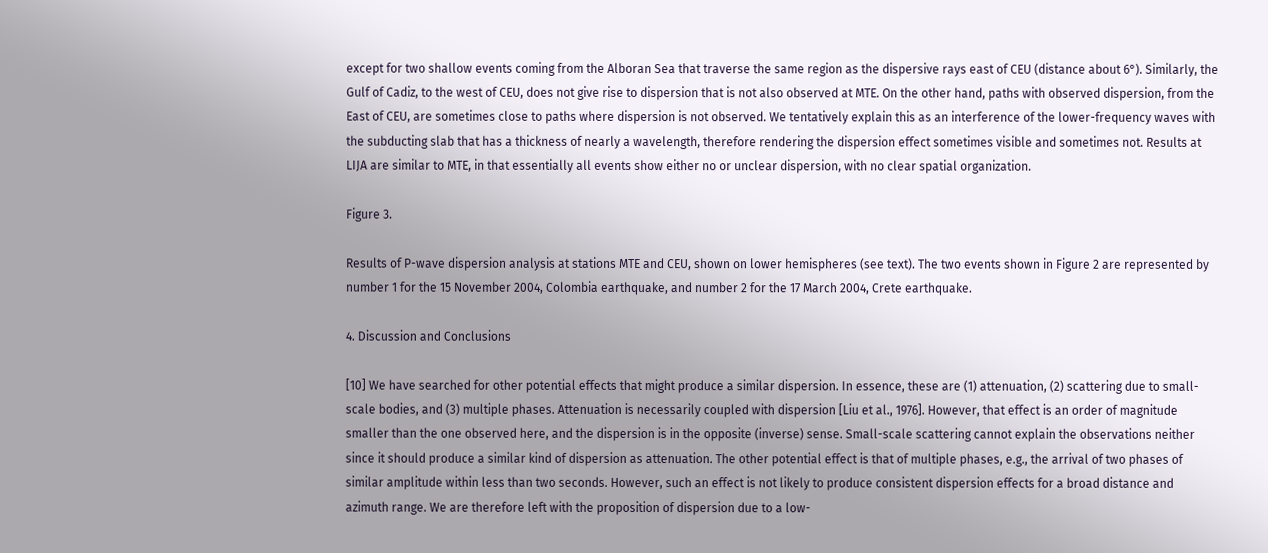except for two shallow events coming from the Alboran Sea that traverse the same region as the dispersive rays east of CEU (distance about 6°). Similarly, the Gulf of Cadiz, to the west of CEU, does not give rise to dispersion that is not also observed at MTE. On the other hand, paths with observed dispersion, from the East of CEU, are sometimes close to paths where dispersion is not observed. We tentatively explain this as an interference of the lower-frequency waves with the subducting slab that has a thickness of nearly a wavelength, therefore rendering the dispersion effect sometimes visible and sometimes not. Results at LIJA are similar to MTE, in that essentially all events show either no or unclear dispersion, with no clear spatial organization.

Figure 3.

Results of P-wave dispersion analysis at stations MTE and CEU, shown on lower hemispheres (see text). The two events shown in Figure 2 are represented by number 1 for the 15 November 2004, Colombia earthquake, and number 2 for the 17 March 2004, Crete earthquake.

4. Discussion and Conclusions

[10] We have searched for other potential effects that might produce a similar dispersion. In essence, these are (1) attenuation, (2) scattering due to small-scale bodies, and (3) multiple phases. Attenuation is necessarily coupled with dispersion [Liu et al., 1976]. However, that effect is an order of magnitude smaller than the one observed here, and the dispersion is in the opposite (inverse) sense. Small-scale scattering cannot explain the observations neither since it should produce a similar kind of dispersion as attenuation. The other potential effect is that of multiple phases, e.g., the arrival of two phases of similar amplitude within less than two seconds. However, such an effect is not likely to produce consistent dispersion effects for a broad distance and azimuth range. We are therefore left with the proposition of dispersion due to a low-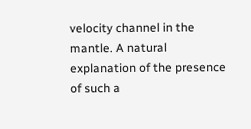velocity channel in the mantle. A natural explanation of the presence of such a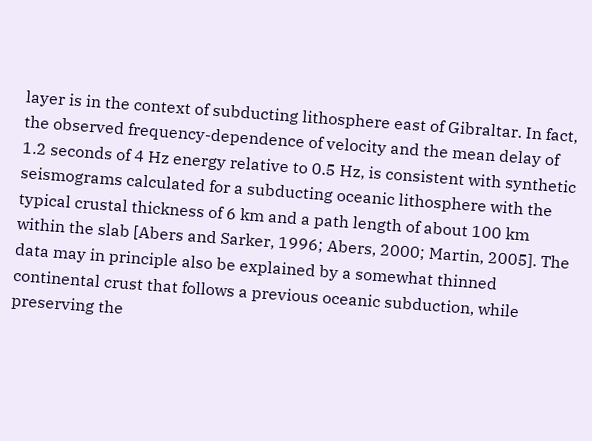layer is in the context of subducting lithosphere east of Gibraltar. In fact, the observed frequency-dependence of velocity and the mean delay of 1.2 seconds of 4 Hz energy relative to 0.5 Hz, is consistent with synthetic seismograms calculated for a subducting oceanic lithosphere with the typical crustal thickness of 6 km and a path length of about 100 km within the slab [Abers and Sarker, 1996; Abers, 2000; Martin, 2005]. The data may in principle also be explained by a somewhat thinned continental crust that follows a previous oceanic subduction, while preserving the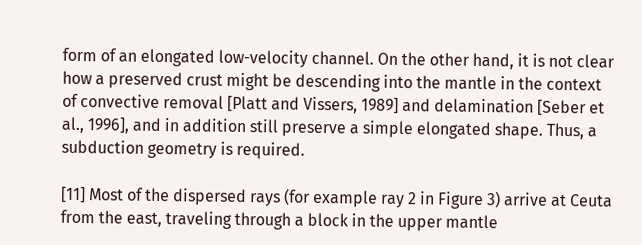form of an elongated low-velocity channel. On the other hand, it is not clear how a preserved crust might be descending into the mantle in the context of convective removal [Platt and Vissers, 1989] and delamination [Seber et al., 1996], and in addition still preserve a simple elongated shape. Thus, a subduction geometry is required.

[11] Most of the dispersed rays (for example ray 2 in Figure 3) arrive at Ceuta from the east, traveling through a block in the upper mantle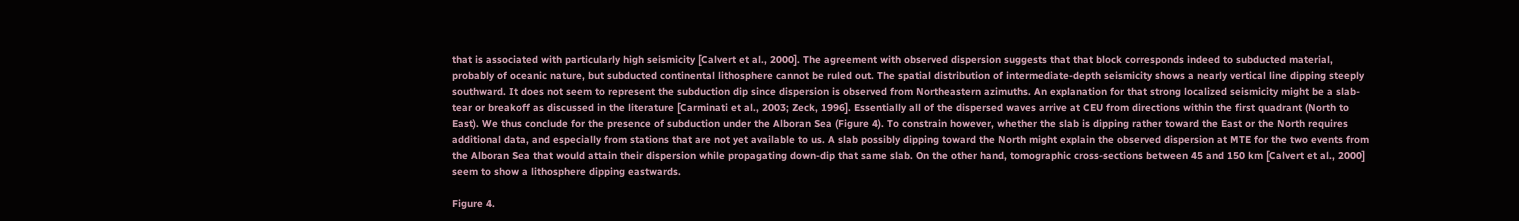that is associated with particularly high seismicity [Calvert et al., 2000]. The agreement with observed dispersion suggests that that block corresponds indeed to subducted material, probably of oceanic nature, but subducted continental lithosphere cannot be ruled out. The spatial distribution of intermediate-depth seismicity shows a nearly vertical line dipping steeply southward. It does not seem to represent the subduction dip since dispersion is observed from Northeastern azimuths. An explanation for that strong localized seismicity might be a slab-tear or breakoff as discussed in the literature [Carminati et al., 2003; Zeck, 1996]. Essentially all of the dispersed waves arrive at CEU from directions within the first quadrant (North to East). We thus conclude for the presence of subduction under the Alboran Sea (Figure 4). To constrain however, whether the slab is dipping rather toward the East or the North requires additional data, and especially from stations that are not yet available to us. A slab possibly dipping toward the North might explain the observed dispersion at MTE for the two events from the Alboran Sea that would attain their dispersion while propagating down-dip that same slab. On the other hand, tomographic cross-sections between 45 and 150 km [Calvert et al., 2000] seem to show a lithosphere dipping eastwards.

Figure 4.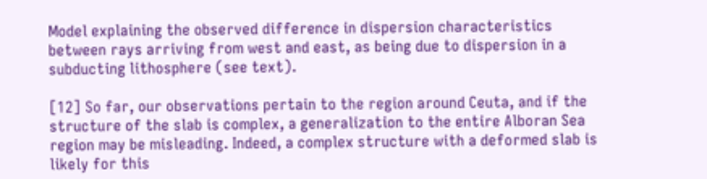Model explaining the observed difference in dispersion characteristics between rays arriving from west and east, as being due to dispersion in a subducting lithosphere (see text).

[12] So far, our observations pertain to the region around Ceuta, and if the structure of the slab is complex, a generalization to the entire Alboran Sea region may be misleading. Indeed, a complex structure with a deformed slab is likely for this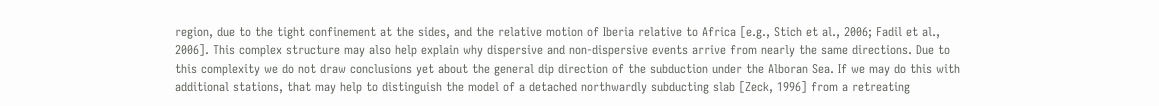region, due to the tight confinement at the sides, and the relative motion of Iberia relative to Africa [e.g., Stich et al., 2006; Fadil et al., 2006]. This complex structure may also help explain why dispersive and non-dispersive events arrive from nearly the same directions. Due to this complexity we do not draw conclusions yet about the general dip direction of the subduction under the Alboran Sea. If we may do this with additional stations, that may help to distinguish the model of a detached northwardly subducting slab [Zeck, 1996] from a retreating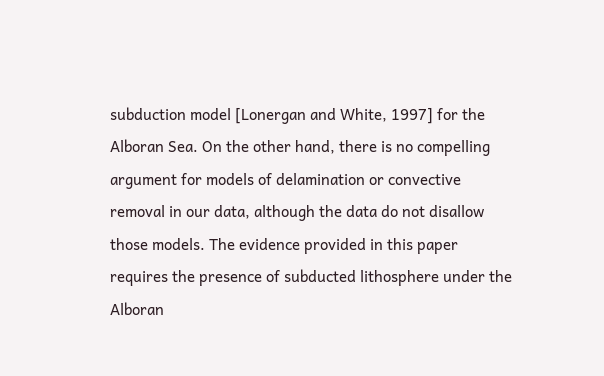subduction model [Lonergan and White, 1997] for the Alboran Sea. On the other hand, there is no compelling argument for models of delamination or convective removal in our data, although the data do not disallow those models. The evidence provided in this paper requires the presence of subducted lithosphere under the Alboran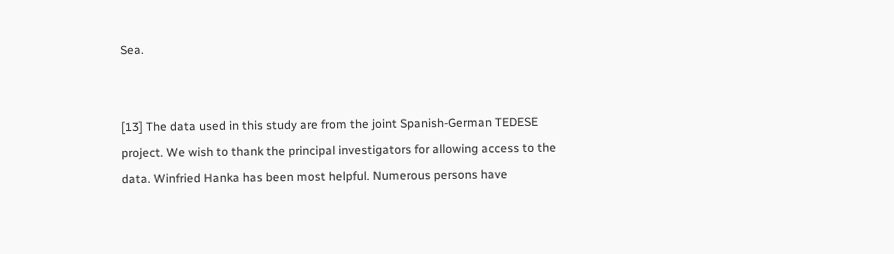Sea.


[13] The data used in this study are from the joint Spanish-German TEDESE project. We wish to thank the principal investigators for allowing access to the data. Winfried Hanka has been most helpful. Numerous persons have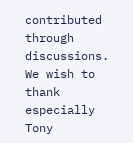contributed through discussions. We wish to thank especially Tony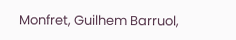Monfret, Guilhem Barruol,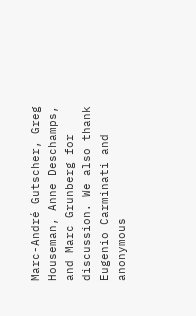Marc-André Gutscher, Greg Houseman, Anne Deschamps, and Marc Grunberg for discussion. We also thank Eugenio Carminati and anonymous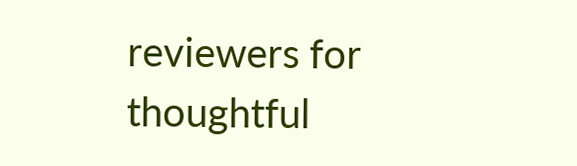reviewers for thoughtful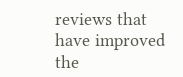reviews that have improved the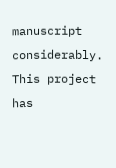manuscript considerably. This project has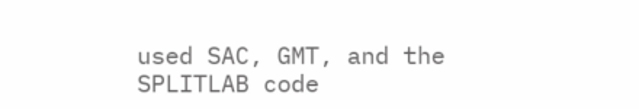used SAC, GMT, and the SPLITLAB code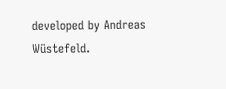developed by Andreas Wüstefeld.